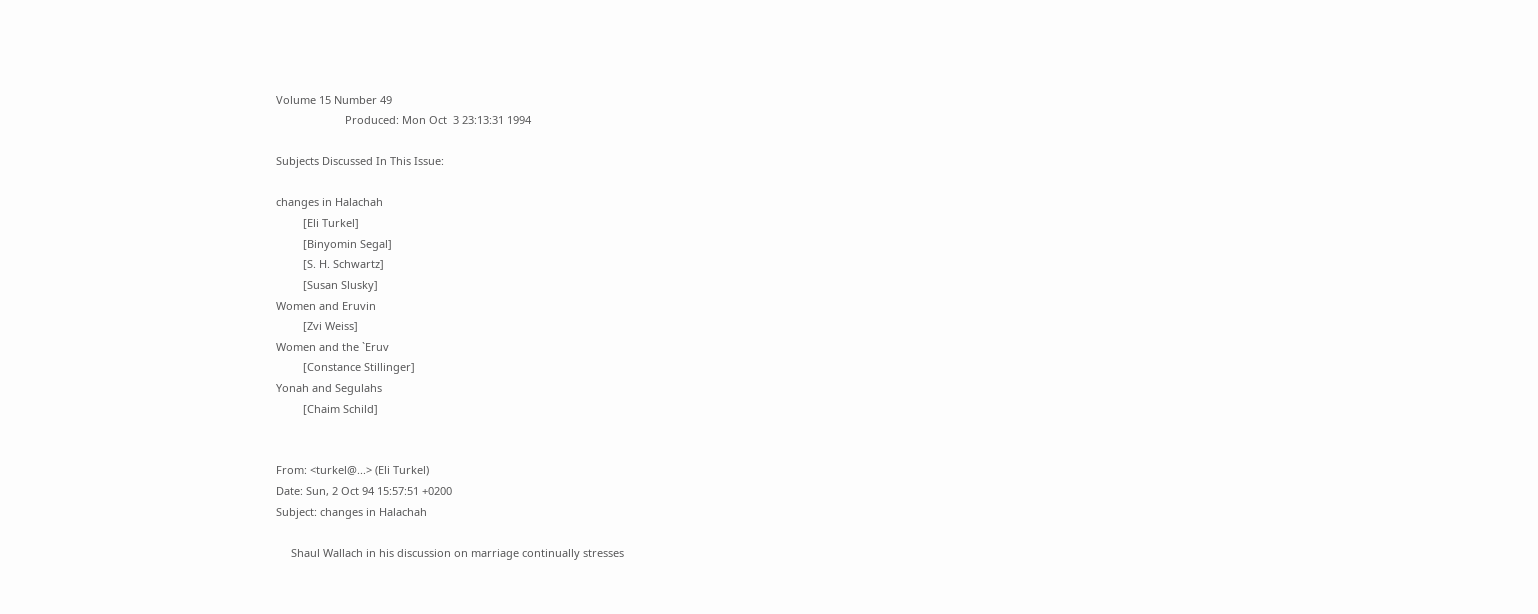Volume 15 Number 49
                       Produced: Mon Oct  3 23:13:31 1994

Subjects Discussed In This Issue:

changes in Halachah
         [Eli Turkel]
         [Binyomin Segal]
         [S. H. Schwartz]
         [Susan Slusky]
Women and Eruvin
         [Zvi Weiss]
Women and the `Eruv
         [Constance Stillinger]
Yonah and Segulahs
         [Chaim Schild]


From: <turkel@...> (Eli Turkel)
Date: Sun, 2 Oct 94 15:57:51 +0200
Subject: changes in Halachah

     Shaul Wallach in his discussion on marriage continually stresses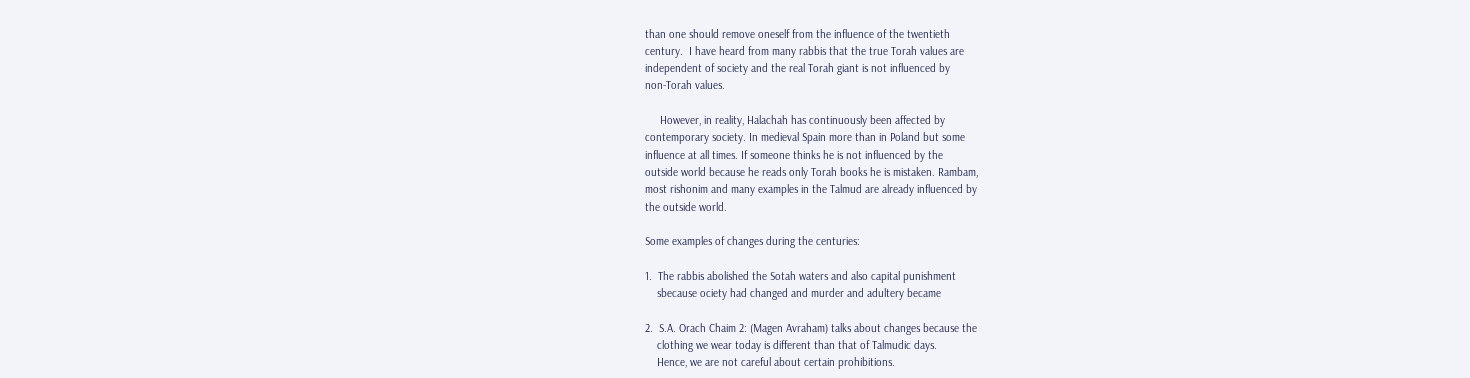than one should remove oneself from the influence of the twentieth
century.  I have heard from many rabbis that the true Torah values are
independent of society and the real Torah giant is not influenced by
non-Torah values.

     However, in reality, Halachah has continuously been affected by
contemporary society. In medieval Spain more than in Poland but some
influence at all times. If someone thinks he is not influenced by the
outside world because he reads only Torah books he is mistaken. Rambam,
most rishonim and many examples in the Talmud are already influenced by
the outside world.

Some examples of changes during the centuries:

1.  The rabbis abolished the Sotah waters and also capital punishment
    sbecause ociety had changed and murder and adultery became

2.  S.A. Orach Chaim 2: (Magen Avraham) talks about changes because the
    clothing we wear today is different than that of Talmudic days.
    Hence, we are not careful about certain prohibitions.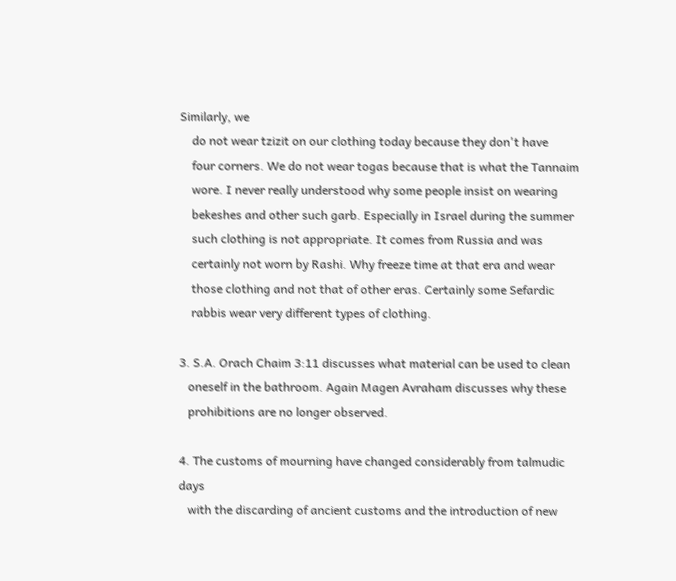Similarly, we
    do not wear tzizit on our clothing today because they don't have
    four corners. We do not wear togas because that is what the Tannaim
    wore. I never really understood why some people insist on wearing
    bekeshes and other such garb. Especially in Israel during the summer
    such clothing is not appropriate. It comes from Russia and was
    certainly not worn by Rashi. Why freeze time at that era and wear
    those clothing and not that of other eras. Certainly some Sefardic
    rabbis wear very different types of clothing.

3. S.A. Orach Chaim 3:11 discusses what material can be used to clean
   oneself in the bathroom. Again Magen Avraham discusses why these
   prohibitions are no longer observed.

4. The customs of mourning have changed considerably from talmudic days
   with the discarding of ancient customs and the introduction of new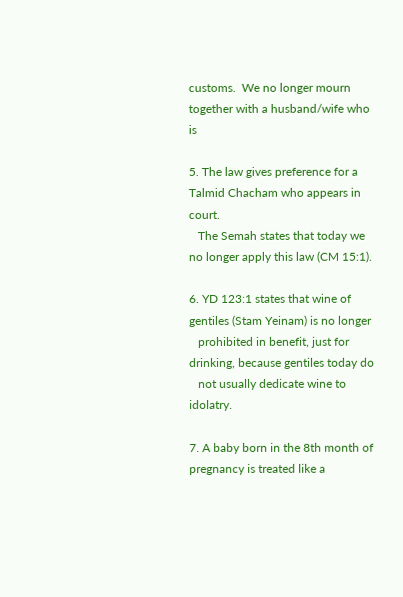customs.  We no longer mourn together with a husband/wife who is

5. The law gives preference for a Talmid Chacham who appears in court.
   The Semah states that today we no longer apply this law (CM 15:1).

6. YD 123:1 states that wine of gentiles (Stam Yeinam) is no longer
   prohibited in benefit, just for drinking, because gentiles today do
   not usually dedicate wine to idolatry.

7. A baby born in the 8th month of pregnancy is treated like a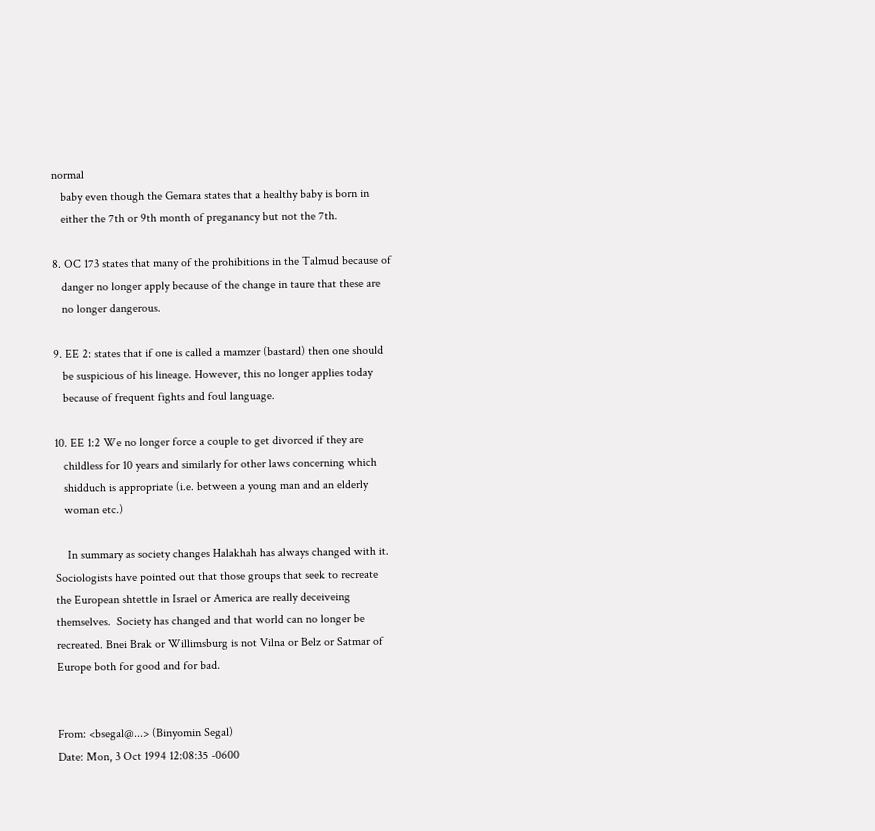normal
   baby even though the Gemara states that a healthy baby is born in
   either the 7th or 9th month of preganancy but not the 7th.

8. OC 173 states that many of the prohibitions in the Talmud because of
   danger no longer apply because of the change in taure that these are
   no longer dangerous.

9. EE 2: states that if one is called a mamzer (bastard) then one should
   be suspicious of his lineage. However, this no longer applies today
   because of frequent fights and foul language.

10. EE 1:2 We no longer force a couple to get divorced if they are
   childless for 10 years and similarly for other laws concerning which
   shidduch is appropriate (i.e. between a young man and an elderly
   woman etc.)

    In summary as society changes Halakhah has always changed with it.
Sociologists have pointed out that those groups that seek to recreate
the European shtettle in Israel or America are really deceiveing
themselves.  Society has changed and that world can no longer be
recreated. Bnei Brak or Willimsburg is not Vilna or Belz or Satmar of
Europe both for good and for bad.


From: <bsegal@...> (Binyomin Segal)
Date: Mon, 3 Oct 1994 12:08:35 -0600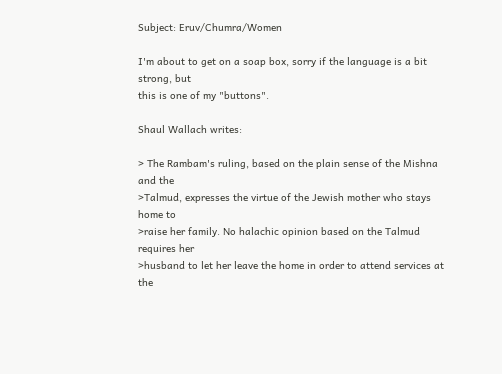Subject: Eruv/Chumra/Women

I'm about to get on a soap box, sorry if the language is a bit strong, but
this is one of my "buttons".

Shaul Wallach writes:

> The Rambam's ruling, based on the plain sense of the Mishna and the
>Talmud, expresses the virtue of the Jewish mother who stays home to
>raise her family. No halachic opinion based on the Talmud requires her
>husband to let her leave the home in order to attend services at the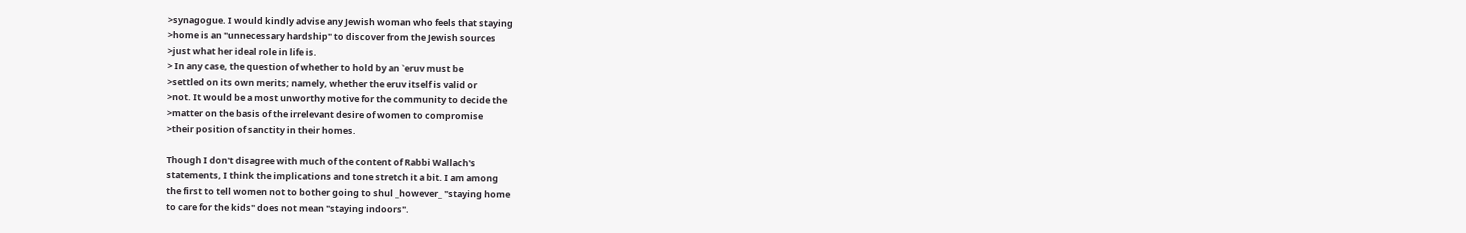>synagogue. I would kindly advise any Jewish woman who feels that staying
>home is an "unnecessary hardship" to discover from the Jewish sources
>just what her ideal role in life is.
> In any case, the question of whether to hold by an `eruv must be
>settled on its own merits; namely, whether the eruv itself is valid or
>not. It would be a most unworthy motive for the community to decide the
>matter on the basis of the irrelevant desire of women to compromise
>their position of sanctity in their homes.

Though I don't disagree with much of the content of Rabbi Wallach's
statements, I think the implications and tone stretch it a bit. I am among
the first to tell women not to bother going to shul _however_ "staying home
to care for the kids" does not mean "staying indoors".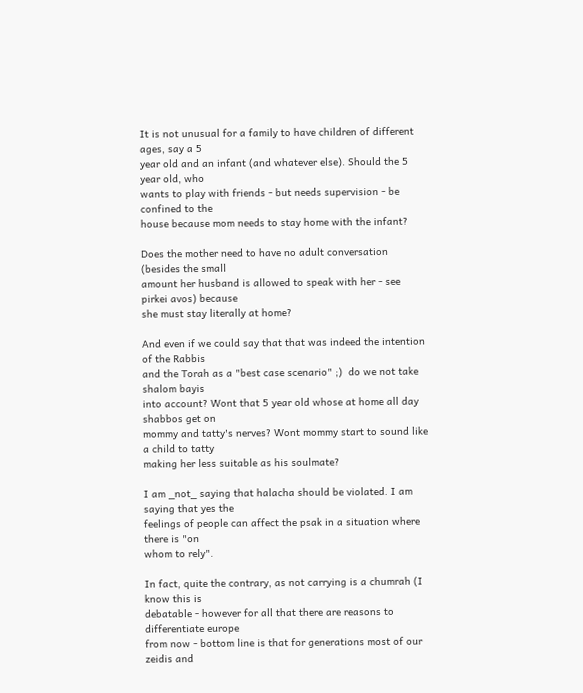It is not unusual for a family to have children of different ages, say a 5
year old and an infant (and whatever else). Should the 5 year old, who
wants to play with friends - but needs supervision - be confined to the
house because mom needs to stay home with the infant?

Does the mother need to have no adult conversation (besides the small
amount her husband is allowed to speak with her - see pirkei avos) because
she must stay literally at home?

And even if we could say that that was indeed the intention of the Rabbis
and the Torah as a "best case scenario" ;)  do we not take shalom bayis
into account? Wont that 5 year old whose at home all day shabbos get on
mommy and tatty's nerves? Wont mommy start to sound like a child to tatty
making her less suitable as his soulmate?

I am _not_ saying that halacha should be violated. I am saying that yes the
feelings of people can affect the psak in a situation where there is "on
whom to rely".

In fact, quite the contrary, as not carrying is a chumrah (I know this is
debatable - however for all that there are reasons to differentiate europe
from now - bottom line is that for generations most of our zeidis and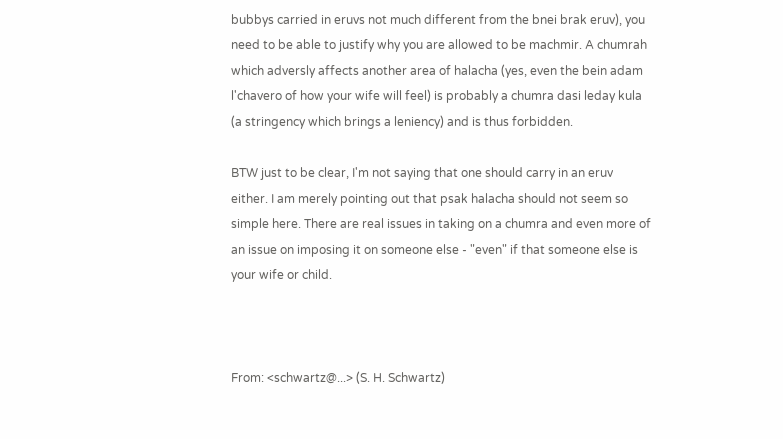bubbys carried in eruvs not much different from the bnei brak eruv), you
need to be able to justify why you are allowed to be machmir. A chumrah
which adversly affects another area of halacha (yes, even the bein adam
l'chavero of how your wife will feel) is probably a chumra dasi leday kula
(a stringency which brings a leniency) and is thus forbidden.

BTW just to be clear, I'm not saying that one should carry in an eruv
either. I am merely pointing out that psak halacha should not seem so
simple here. There are real issues in taking on a chumra and even more of
an issue on imposing it on someone else - "even" if that someone else is
your wife or child.



From: <schwartz@...> (S. H. Schwartz)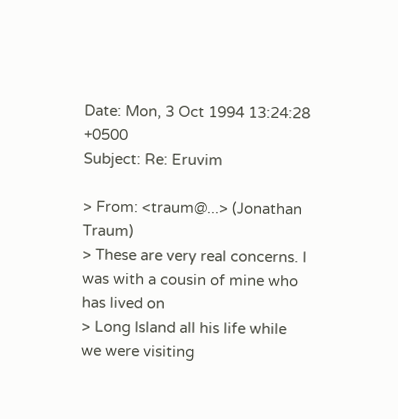Date: Mon, 3 Oct 1994 13:24:28 +0500
Subject: Re: Eruvim

> From: <traum@...> (Jonathan Traum)
> These are very real concerns. I was with a cousin of mine who has lived on
> Long Island all his life while we were visiting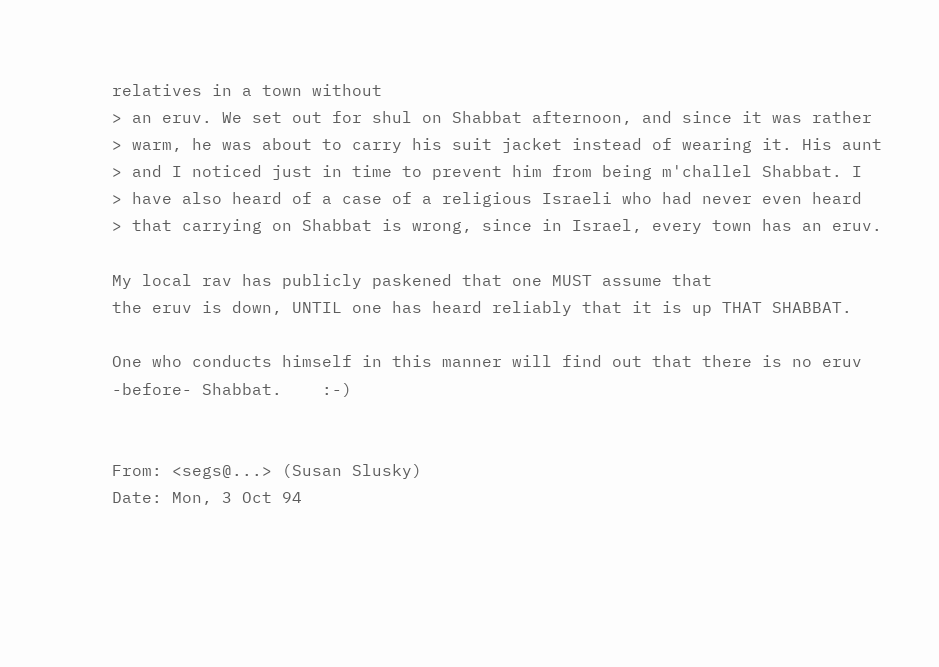relatives in a town without
> an eruv. We set out for shul on Shabbat afternoon, and since it was rather
> warm, he was about to carry his suit jacket instead of wearing it. His aunt
> and I noticed just in time to prevent him from being m'challel Shabbat. I
> have also heard of a case of a religious Israeli who had never even heard
> that carrying on Shabbat is wrong, since in Israel, every town has an eruv.

My local rav has publicly paskened that one MUST assume that
the eruv is down, UNTIL one has heard reliably that it is up THAT SHABBAT.

One who conducts himself in this manner will find out that there is no eruv
-before- Shabbat.    :-)


From: <segs@...> (Susan Slusky)
Date: Mon, 3 Oct 94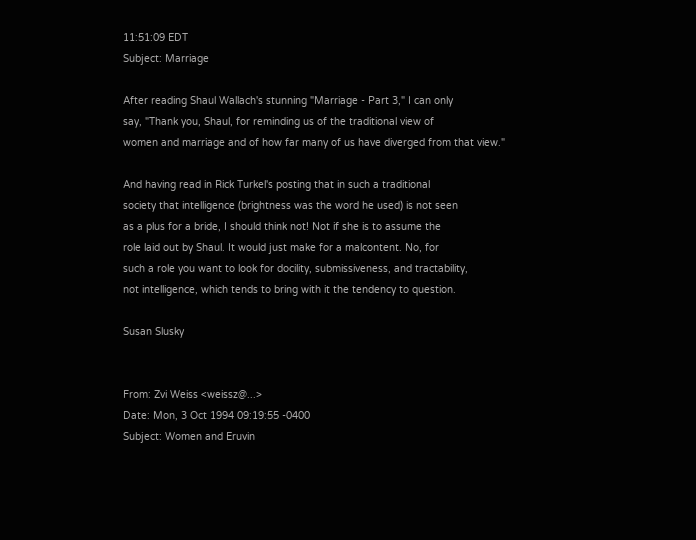11:51:09 EDT
Subject: Marriage

After reading Shaul Wallach's stunning "Marriage - Part 3," I can only
say, "Thank you, Shaul, for reminding us of the traditional view of
women and marriage and of how far many of us have diverged from that view."

And having read in Rick Turkel's posting that in such a traditional
society that intelligence (brightness was the word he used) is not seen
as a plus for a bride, I should think not! Not if she is to assume the
role laid out by Shaul. It would just make for a malcontent. No, for
such a role you want to look for docility, submissiveness, and tractability,
not intelligence, which tends to bring with it the tendency to question.

Susan Slusky


From: Zvi Weiss <weissz@...>
Date: Mon, 3 Oct 1994 09:19:55 -0400
Subject: Women and Eruvin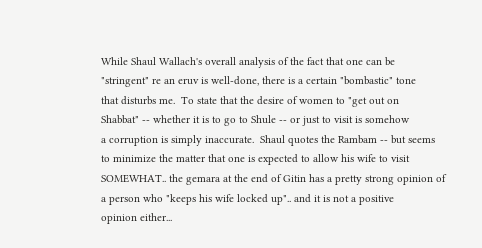While Shaul Wallach's overall analysis of the fact that one can be
"stringent" re an eruv is well-done, there is a certain "bombastic" tone
that disturbs me.  To state that the desire of women to "get out on
Shabbat" -- whether it is to go to Shule -- or just to visit is somehow
a corruption is simply inaccurate.  Shaul quotes the Rambam -- but seems
to minimize the matter that one is expected to allow his wife to visit
SOMEWHAT.. the gemara at the end of Gitin has a pretty strong opinion of
a person who "keeps his wife locked up".. and it is not a positive
opinion either...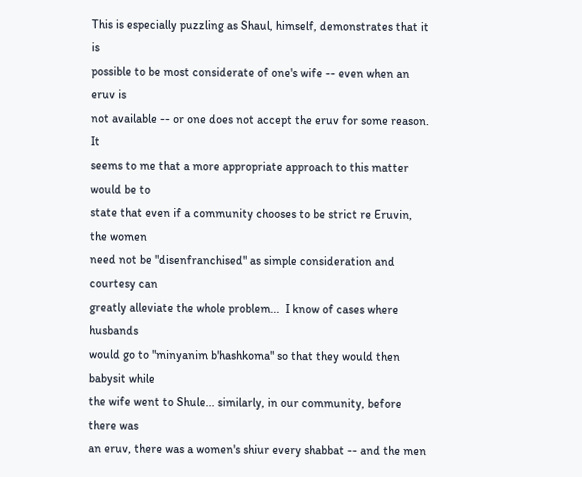This is especially puzzling as Shaul, himself, demonstrates that it is
possible to be most considerate of one's wife -- even when an eruv is
not available -- or one does not accept the eruv for some reason.  It
seems to me that a more appropriate approach to this matter would be to
state that even if a community chooses to be strict re Eruvin, the women
need not be "disenfranchised" as simple consideration and courtesy can
greatly alleviate the whole problem...  I know of cases where husbands
would go to "minyanim b'hashkoma" so that they would then babysit while
the wife went to Shule... similarly, in our community, before there was
an eruv, there was a women's shiur every shabbat -- and the men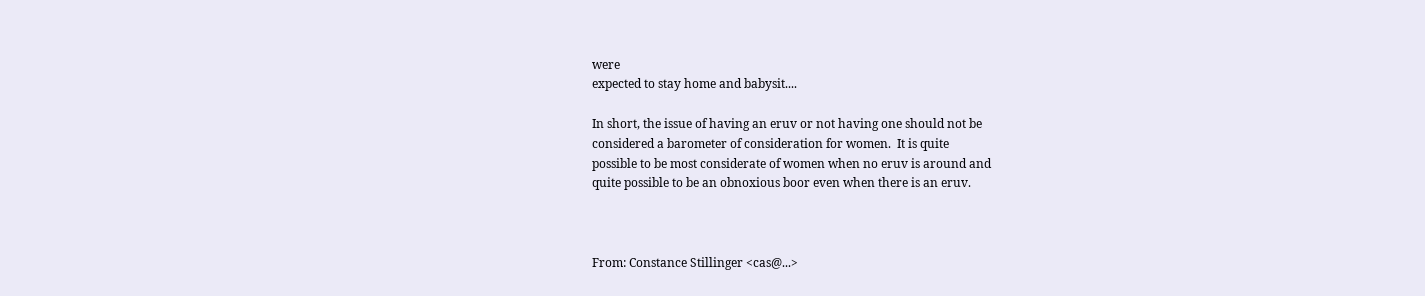were
expected to stay home and babysit....

In short, the issue of having an eruv or not having one should not be
considered a barometer of consideration for women.  It is quite
possible to be most considerate of women when no eruv is around and
quite possible to be an obnoxious boor even when there is an eruv.



From: Constance Stillinger <cas@...>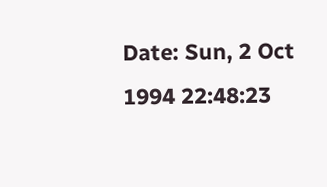Date: Sun, 2 Oct 1994 22:48:23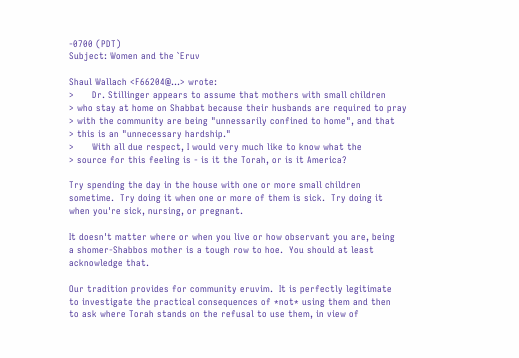-0700 (PDT)
Subject: Women and the `Eruv

Shaul Wallach <F66204@...> wrote:
>      Dr. Stillinger appears to assume that mothers with small children
> who stay at home on Shabbat because their husbands are required to pray
> with the community are being "unnessarily confined to home", and that
> this is an "unnecessary hardship."
>      With all due respect, I would very much like to know what the
> source for this feeling is - is it the Torah, or is it America?

Try spending the day in the house with one or more small children
sometime.  Try doing it when one or more of them is sick.  Try doing it
when you're sick, nursing, or pregnant.

It doesn't matter where or when you live or how observant you are, being
a shomer-Shabbos mother is a tough row to hoe.  You should at least
acknowledge that.

Our tradition provides for community eruvim.  It is perfectly legitimate
to investigate the practical consequences of *not* using them and then
to ask where Torah stands on the refusal to use them, in view of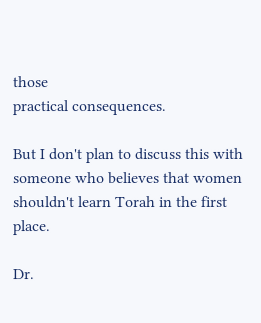those
practical consequences.

But I don't plan to discuss this with someone who believes that women
shouldn't learn Torah in the first place.

Dr.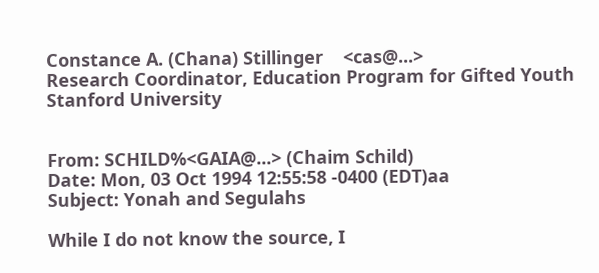Constance A. (Chana) Stillinger    <cas@...>
Research Coordinator, Education Program for Gifted Youth
Stanford University


From: SCHILD%<GAIA@...> (Chaim Schild)
Date: Mon, 03 Oct 1994 12:55:58 -0400 (EDT)aa
Subject: Yonah and Segulahs

While I do not know the source, I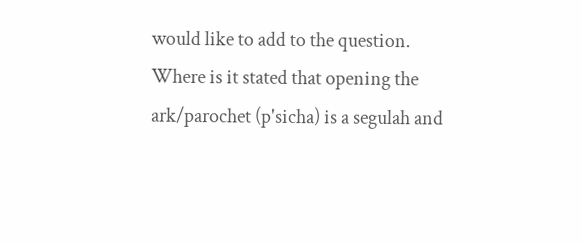would like to add to the question.
Where is it stated that opening the ark/parochet (p'sicha) is a segulah and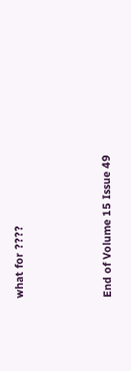what for ????



End of Volume 15 Issue 49